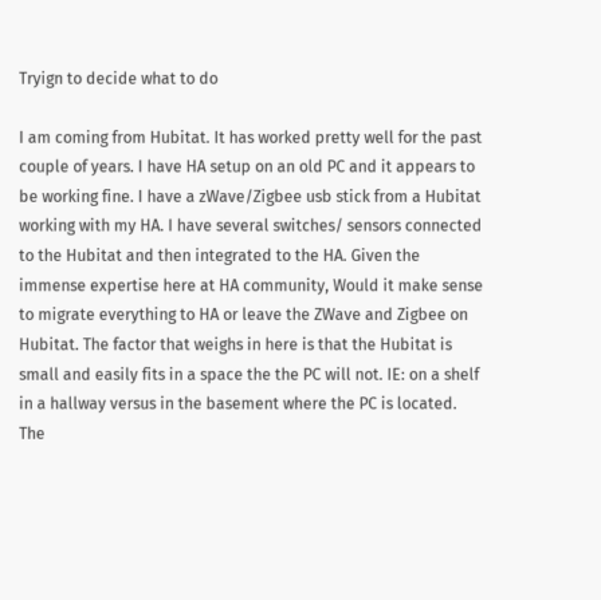Tryign to decide what to do

I am coming from Hubitat. It has worked pretty well for the past couple of years. I have HA setup on an old PC and it appears to be working fine. I have a zWave/Zigbee usb stick from a Hubitat working with my HA. I have several switches/ sensors connected to the Hubitat and then integrated to the HA. Given the immense expertise here at HA community, Would it make sense to migrate everything to HA or leave the ZWave and Zigbee on Hubitat. The factor that weighs in here is that the Hubitat is small and easily fits in a space the the PC will not. IE: on a shelf in a hallway versus in the basement where the PC is located. The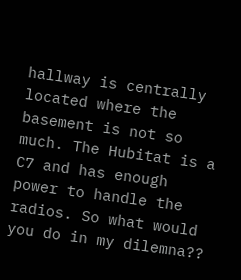hallway is centrally located where the basement is not so much. The Hubitat is a C7 and has enough power to handle the radios. So what would you do in my dilemna??